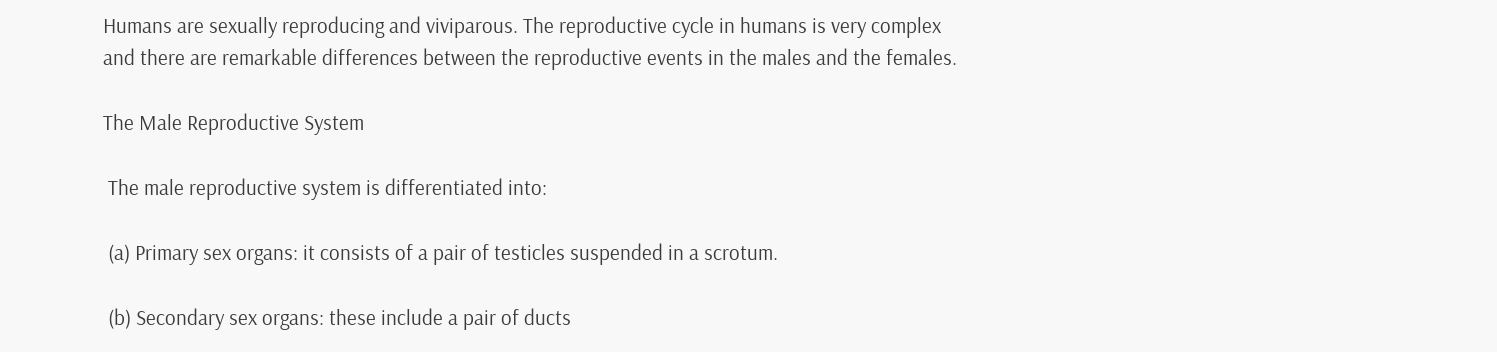Humans are sexually reproducing and viviparous. The reproductive cycle in humans is very complex and there are remarkable differences between the reproductive events in the males and the females.

The Male Reproductive System

 The male reproductive system is differentiated into:

 (a) Primary sex organs: it consists of a pair of testicles suspended in a scrotum.

 (b) Secondary sex organs: these include a pair of ducts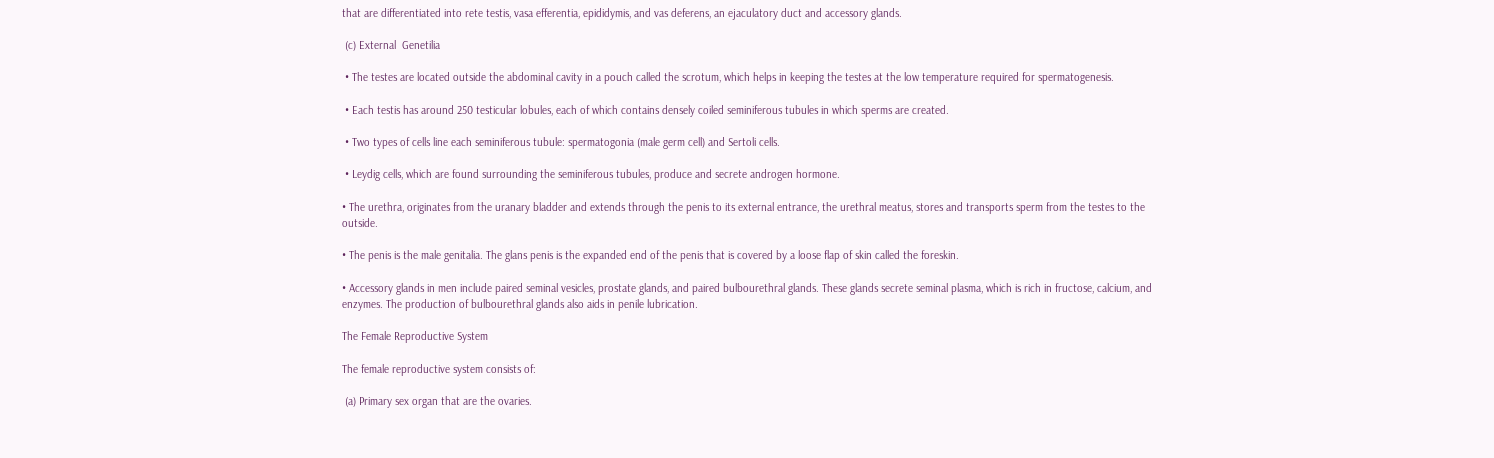that are differentiated into rete testis, vasa efferentia, epididymis, and vas deferens, an ejaculatory duct and accessory glands.

 (c) External  Genetilia

 • The testes are located outside the abdominal cavity in a pouch called the scrotum, which helps in keeping the testes at the low temperature required for spermatogenesis.

 • Each testis has around 250 testicular lobules, each of which contains densely coiled seminiferous tubules in which sperms are created.

 • Two types of cells line each seminiferous tubule: spermatogonia (male germ cell) and Sertoli cells.

 • Leydig cells, which are found surrounding the seminiferous tubules, produce and secrete androgen hormone.

• The urethra, originates from the uranary bladder and extends through the penis to its external entrance, the urethral meatus, stores and transports sperm from the testes to the outside.

• The penis is the male genitalia. The glans penis is the expanded end of the penis that is covered by a loose flap of skin called the foreskin.

• Accessory glands in men include paired seminal vesicles, prostate glands, and paired bulbourethral glands. These glands secrete seminal plasma, which is rich in fructose, calcium, and enzymes. The production of bulbourethral glands also aids in penile lubrication.

The Female Reproductive System

The female reproductive system consists of:

 (a) Primary sex organ that are the ovaries.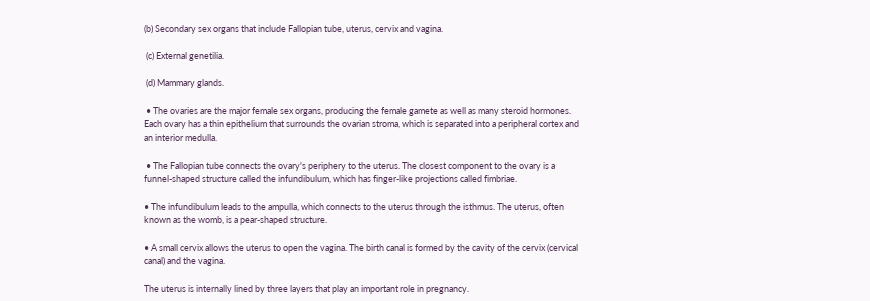(b) Secondary sex organs that include Fallopian tube, uterus, cervix and vagina.

 (c) External genetilia.

 (d) Mammary glands.

 • The ovaries are the major female sex organs, producing the female gamete as well as many steroid hormones. Each ovary has a thin epithelium that surrounds the ovarian stroma, which is separated into a peripheral cortex and an interior medulla.

 • The Fallopian tube connects the ovary's periphery to the uterus. The closest component to the ovary is a funnel-shaped structure called the infundibulum, which has finger-like projections called fimbriae.

• The infundibulum leads to the ampulla, which connects to the uterus through the isthmus. The uterus, often known as the womb, is a pear-shaped structure.

• A small cervix allows the uterus to open the vagina. The birth canal is formed by the cavity of the cervix (cervical canal) and the vagina.

The uterus is internally lined by three layers that play an important role in pregnancy.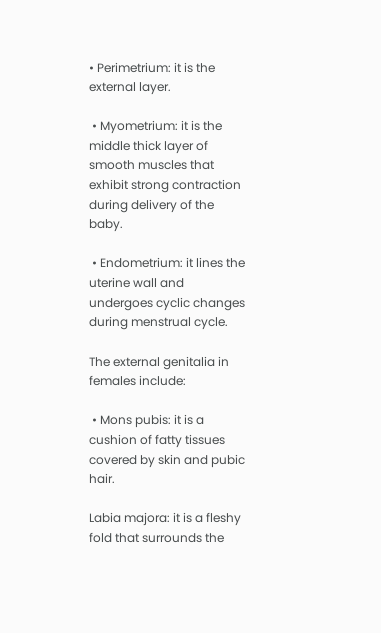• Perimetrium: it is the external layer.

 • Myometrium: it is the middle thick layer of smooth muscles that exhibit strong contraction during delivery of the baby.

 • Endometrium: it lines the uterine wall and undergoes cyclic changes during menstrual cycle.

The external genitalia in females include:

 • Mons pubis: it is a cushion of fatty tissues covered by skin and pubic hair.

Labia majora: it is a fleshy fold that surrounds the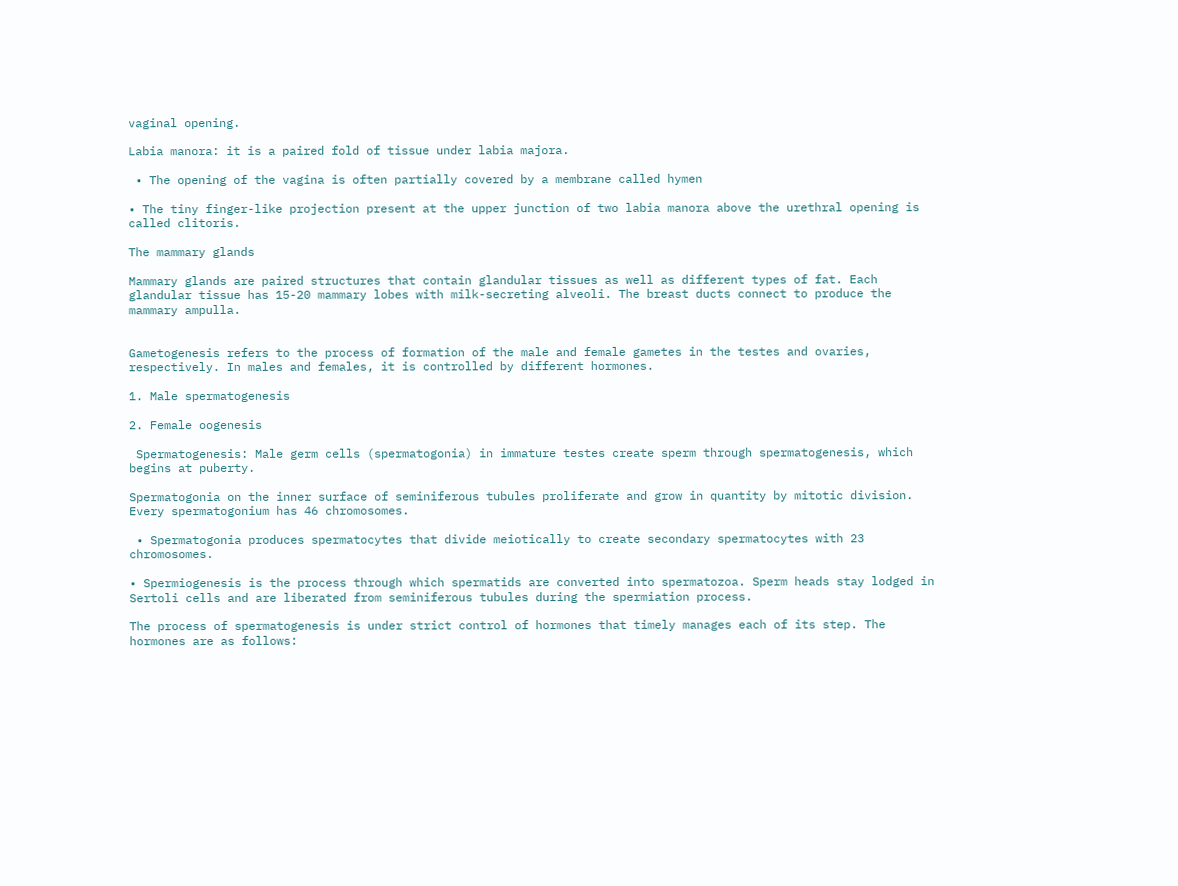vaginal opening.

Labia manora: it is a paired fold of tissue under labia majora.

 • The opening of the vagina is often partially covered by a membrane called hymen

• The tiny finger-like projection present at the upper junction of two labia manora above the urethral opening is called clitoris.

The mammary glands

Mammary glands are paired structures that contain glandular tissues as well as different types of fat. Each glandular tissue has 15-20 mammary lobes with milk-secreting alveoli. The breast ducts connect to produce the mammary ampulla.


Gametogenesis refers to the process of formation of the male and female gametes in the testes and ovaries, respectively. In males and females, it is controlled by different hormones.

1. Male spermatogenesis

2. Female oogenesis

 Spermatogenesis: Male germ cells (spermatogonia) in immature testes create sperm through spermatogenesis, which begins at puberty.

Spermatogonia on the inner surface of seminiferous tubules proliferate and grow in quantity by mitotic division. Every spermatogonium has 46 chromosomes.

 • Spermatogonia produces spermatocytes that divide meiotically to create secondary spermatocytes with 23 chromosomes.

• Spermiogenesis is the process through which spermatids are converted into spermatozoa. Sperm heads stay lodged in Sertoli cells and are liberated from seminiferous tubules during the spermiation process.

The process of spermatogenesis is under strict control of hormones that timely manages each of its step. The hormones are as follows: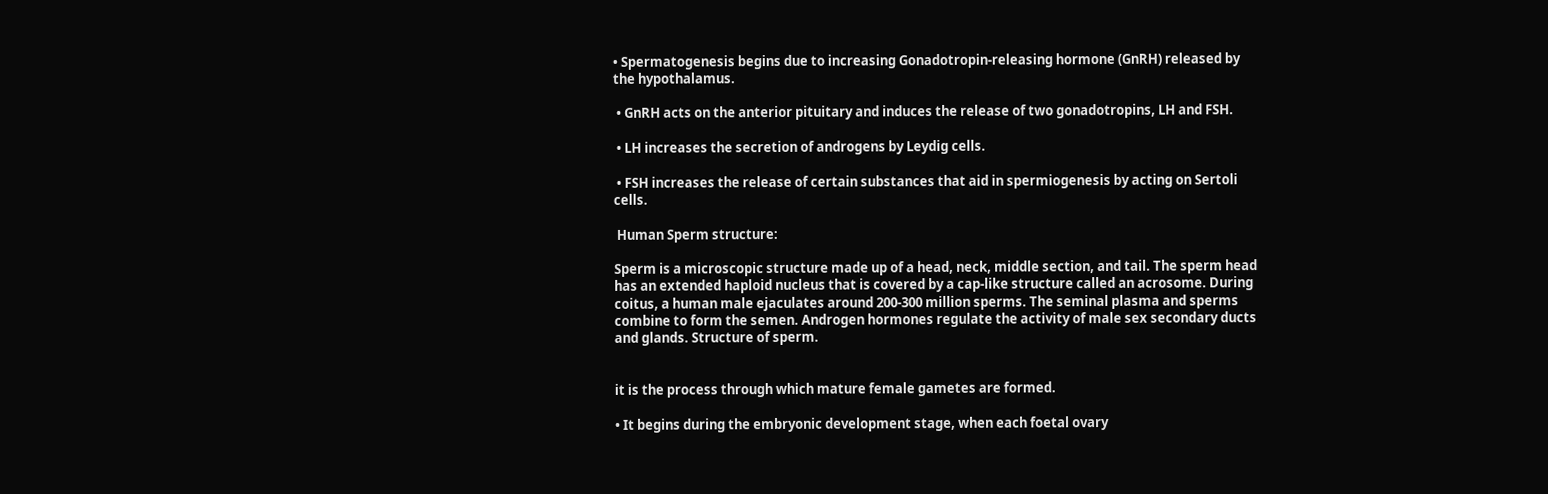• Spermatogenesis begins due to increasing Gonadotropin-releasing hormone (GnRH) released by the hypothalamus.

 • GnRH acts on the anterior pituitary and induces the release of two gonadotropins, LH and FSH.

 • LH increases the secretion of androgens by Leydig cells.

 • FSH increases the release of certain substances that aid in spermiogenesis by acting on Sertoli cells.

 Human Sperm structure:

Sperm is a microscopic structure made up of a head, neck, middle section, and tail. The sperm head has an extended haploid nucleus that is covered by a cap-like structure called an acrosome. During coitus, a human male ejaculates around 200-300 million sperms. The seminal plasma and sperms combine to form the semen. Androgen hormones regulate the activity of male sex secondary ducts and glands. Structure of sperm.


it is the process through which mature female gametes are formed.

• It begins during the embryonic development stage, when each foetal ovary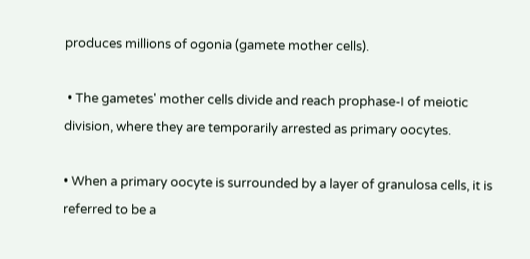produces millions of ogonia (gamete mother cells).

 • The gametes' mother cells divide and reach prophase-I of meiotic division, where they are temporarily arrested as primary oocytes.

• When a primary oocyte is surrounded by a layer of granulosa cells, it is referred to be a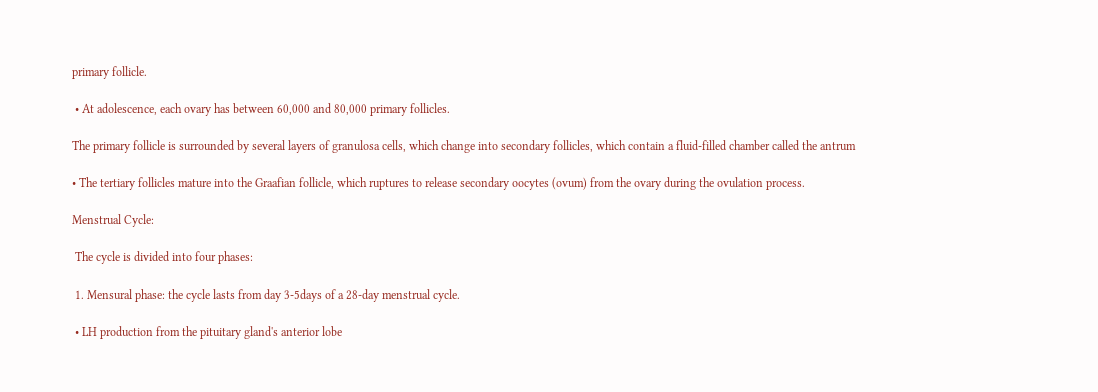primary follicle.

 • At adolescence, each ovary has between 60,000 and 80,000 primary follicles.

The primary follicle is surrounded by several layers of granulosa cells, which change into secondary follicles, which contain a fluid-filled chamber called the antrum

• The tertiary follicles mature into the Graafian follicle, which ruptures to release secondary oocytes (ovum) from the ovary during the ovulation process.

Menstrual Cycle:

 The cycle is divided into four phases:

 1. Mensural phase: the cycle lasts from day 3-5days of a 28-day menstrual cycle.

 • LH production from the pituitary gland's anterior lobe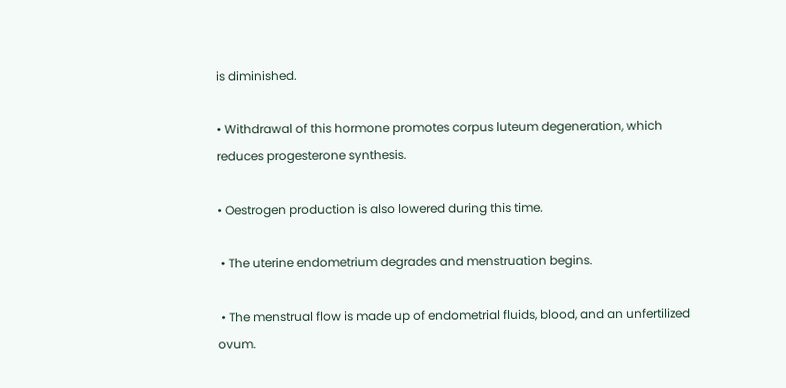is diminished.

• Withdrawal of this hormone promotes corpus luteum degeneration, which reduces progesterone synthesis.

• Oestrogen production is also lowered during this time.

 • The uterine endometrium degrades and menstruation begins.

 • The menstrual flow is made up of endometrial fluids, blood, and an unfertilized ovum.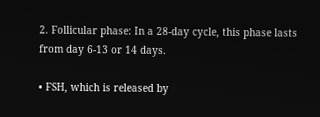2. Follicular phase: In a 28-day cycle, this phase lasts from day 6-13 or 14 days.

• FSH, which is released by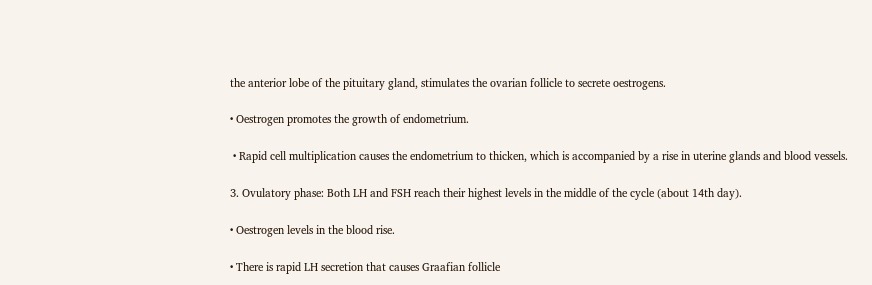the anterior lobe of the pituitary gland, stimulates the ovarian follicle to secrete oestrogens.

• Oestrogen promotes the growth of endometrium.

 • Rapid cell multiplication causes the endometrium to thicken, which is accompanied by a rise in uterine glands and blood vessels.

3. Ovulatory phase: Both LH and FSH reach their highest levels in the middle of the cycle (about 14th day).

• Oestrogen levels in the blood rise.

• There is rapid LH secretion that causes Graafian follicle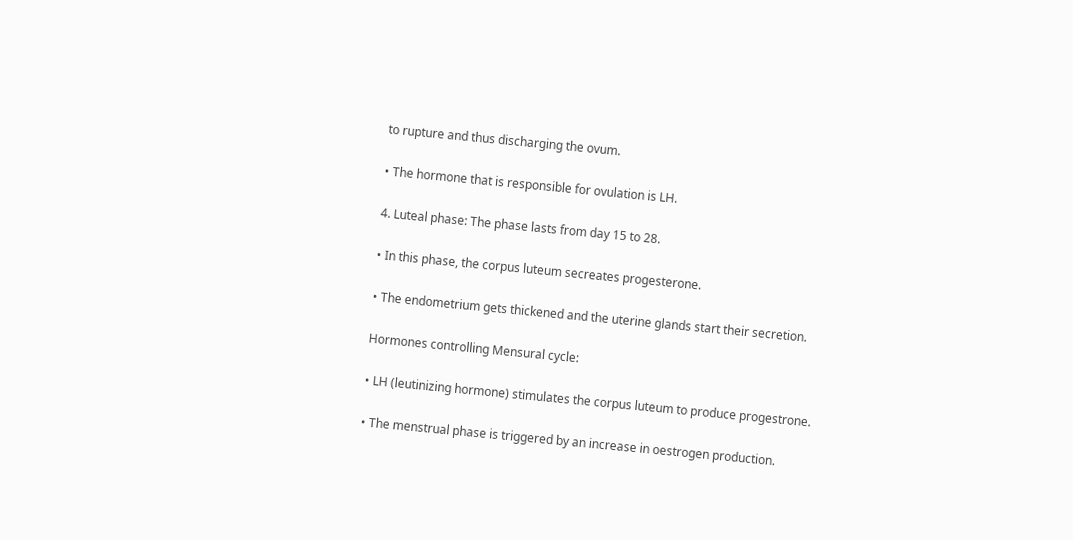to rupture and thus discharging the ovum.

• The hormone that is responsible for ovulation is LH.

4. Luteal phase: The phase lasts from day 15 to 28.

• In this phase, the corpus luteum secreates progesterone.

• The endometrium gets thickened and the uterine glands start their secretion.

Hormones controlling Mensural cycle:

• LH (leutinizing hormone) stimulates the corpus luteum to produce progestrone.

• The menstrual phase is triggered by an increase in oestrogen production.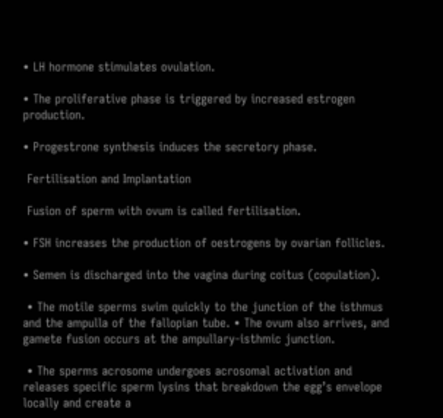• LH hormone stimulates ovulation.

• The proliferative phase is triggered by increased estrogen production.

• Progestrone synthesis induces the secretory phase.

 Fertilisation and Implantation

 Fusion of sperm with ovum is called fertilisation.

• FSH increases the production of oestrogens by ovarian follicles.

• Semen is discharged into the vagina during coitus (copulation).

 • The motile sperms swim quickly to the junction of the isthmus and the ampulla of the fallopian tube. • The ovum also arrives, and gamete fusion occurs at the ampullary-isthmic junction.

 • The sperms acrosome undergoes acrosomal activation and releases specific sperm lysins that breakdown the egg’s envelope locally and create a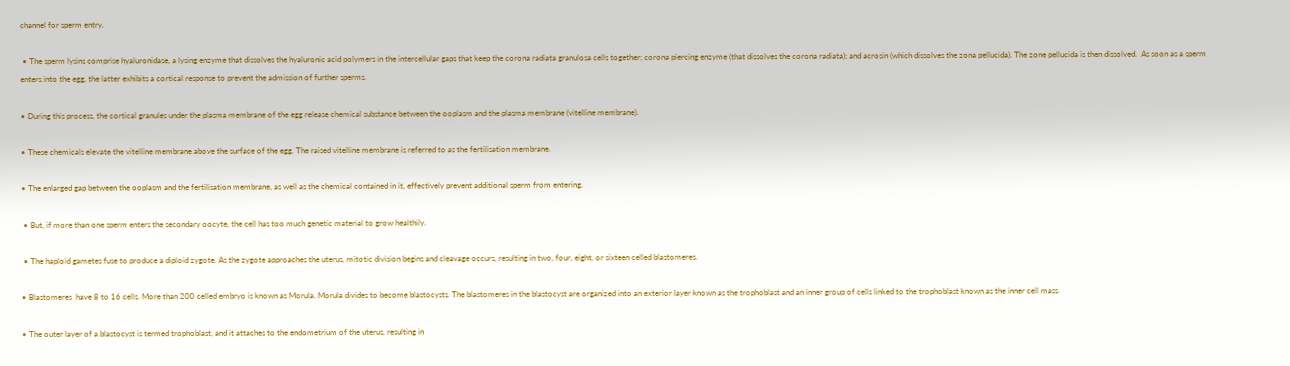channel for sperm entry.

 • The sperm lysins comprise hyaluronidase, a lysing enzyme that dissolves the hyaluronic acid polymers in the intercellular gaps that keep the corona radiata granulosa cells together; corona piercing enzyme (that dissolves the corona radiata); and acrosin (which dissolves the zona pellucida). The zone pellucida is then dissolved.  As soon as a sperm enters into the egg, the latter exhibits a cortical response to prevent the admission of further sperms.

• During this process, the cortical granules under the plasma membrane of the egg release chemical substance between the ooplasm and the plasma membrane (vitelline membrane).

• These chemicals elevate the vitelline membrane above the surface of the egg. The raised vitelline membrane is referred to as the fertilisation membrane.

• The enlarged gap between the ooplasm and the fertilisation membrane, as well as the chemical contained in it, effectively prevent additional sperm from entering.

 • But, if more than one sperm enters the secondary oocyte, the cell has too much genetic material to grow healthily.

 • The haploid gametes fuse to produce a diploid zygote. As the zygote approaches the uterus, mitotic division begins and cleavage occurs, resulting in two, four, eight, or sixteen celled blastomeres.

• Blastomeres  have 8 to 16 cells. More than 200 celled embryo is known as Morula. Morula divides to become blastocysts. The blastomeres in the blastocyst are organized into an exterior layer known as the trophoblast and an inner group of cells linked to the trophoblast known as the inner cell mass.

• The outer layer of a blastocyst is termed trophoblast, and it attaches to the endometrium of the uterus, resulting in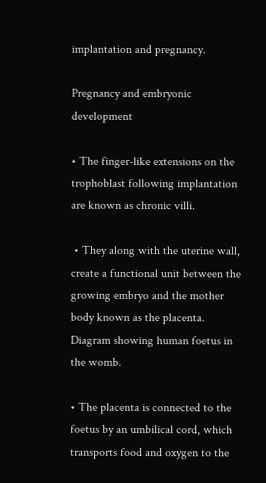implantation and pregnancy.

Pregnancy and embryonic development

• The finger-like extensions on the trophoblast following implantation are known as chronic villi.

 • They along with the uterine wall, create a functional unit between the growing embryo and the mother body known as the placenta. Diagram showing human foetus in the womb.

• The placenta is connected to the foetus by an umbilical cord, which transports food and oxygen to the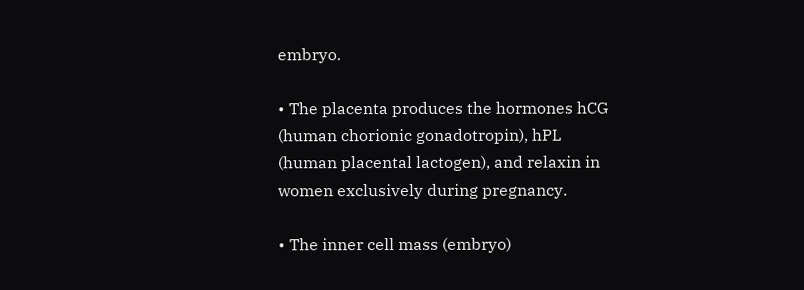embryo.

• The placenta produces the hormones hCG (human chorionic gonadotropin), hPL (human placental lactogen), and relaxin in women exclusively during pregnancy.

• The inner cell mass (embryo)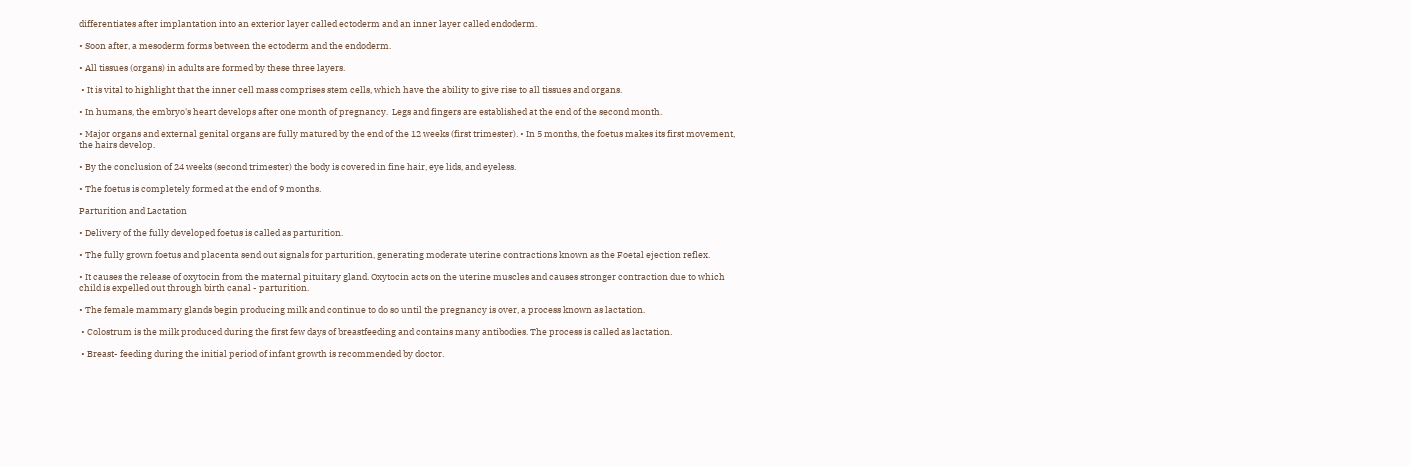differentiates after implantation into an exterior layer called ectoderm and an inner layer called endoderm.

• Soon after, a mesoderm forms between the ectoderm and the endoderm.

• All tissues (organs) in adults are formed by these three layers.

 • It is vital to highlight that the inner cell mass comprises stem cells, which have the ability to give rise to all tissues and organs.

• In humans, the embryo's heart develops after one month of pregnancy.  Legs and fingers are established at the end of the second month.

• Major organs and external genital organs are fully matured by the end of the 12 weeks (first trimester). • In 5 months, the foetus makes its first movement, the hairs develop.

• By the conclusion of 24 weeks (second trimester) the body is covered in fine hair, eye lids, and eyeless.

• The foetus is completely formed at the end of 9 months.

Parturition and Lactation

• Delivery of the fully developed foetus is called as parturition.

• The fully grown foetus and placenta send out signals for parturition, generating moderate uterine contractions known as the Foetal ejection reflex.

• It causes the release of oxytocin from the maternal pituitary gland. Oxytocin acts on the uterine muscles and causes stronger contraction due to which child is expelled out through birth canal - parturition.

• The female mammary glands begin producing milk and continue to do so until the pregnancy is over, a process known as lactation.

 • Colostrum is the milk produced during the first few days of breastfeeding and contains many antibodies. The process is called as lactation.

 • Breast- feeding during the initial period of infant growth is recommended by doctor.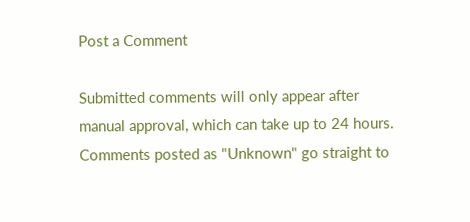Post a Comment

Submitted comments will only appear after manual approval, which can take up to 24 hours.
Comments posted as "Unknown" go straight to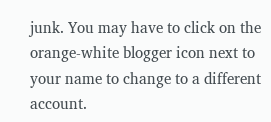junk. You may have to click on the orange-white blogger icon next to your name to change to a different account.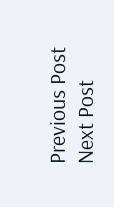Previous Post Next Post